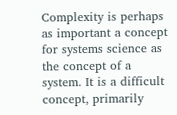Complexity is perhaps as important a concept for systems science as the concept of a system. It is a difficult concept, primarily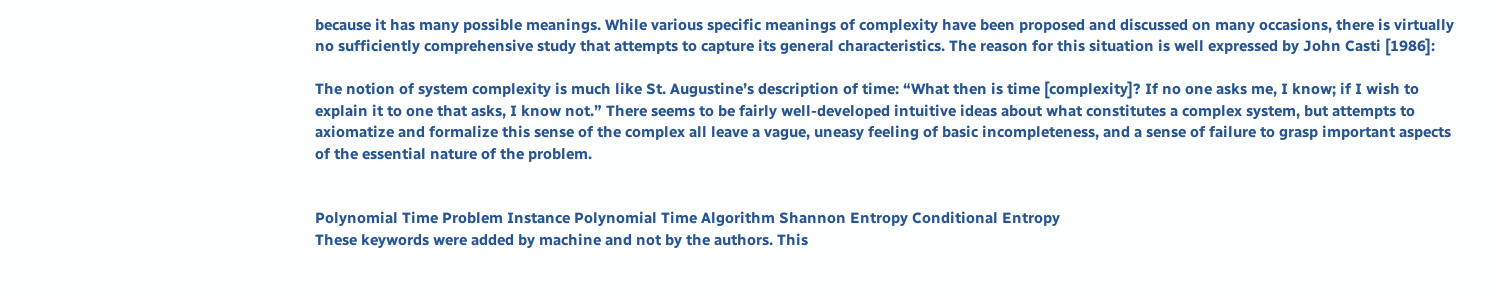because it has many possible meanings. While various specific meanings of complexity have been proposed and discussed on many occasions, there is virtually no sufficiently comprehensive study that attempts to capture its general characteristics. The reason for this situation is well expressed by John Casti [1986]:

The notion of system complexity is much like St. Augustine’s description of time: “What then is time [complexity]? If no one asks me, I know; if I wish to explain it to one that asks, I know not.” There seems to be fairly well-developed intuitive ideas about what constitutes a complex system, but attempts to axiomatize and formalize this sense of the complex all leave a vague, uneasy feeling of basic incompleteness, and a sense of failure to grasp important aspects of the essential nature of the problem.


Polynomial Time Problem Instance Polynomial Time Algorithm Shannon Entropy Conditional Entropy
These keywords were added by machine and not by the authors. This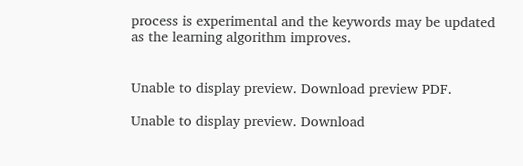process is experimental and the keywords may be updated as the learning algorithm improves.


Unable to display preview. Download preview PDF.

Unable to display preview. Download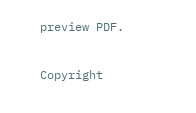preview PDF.

Copyright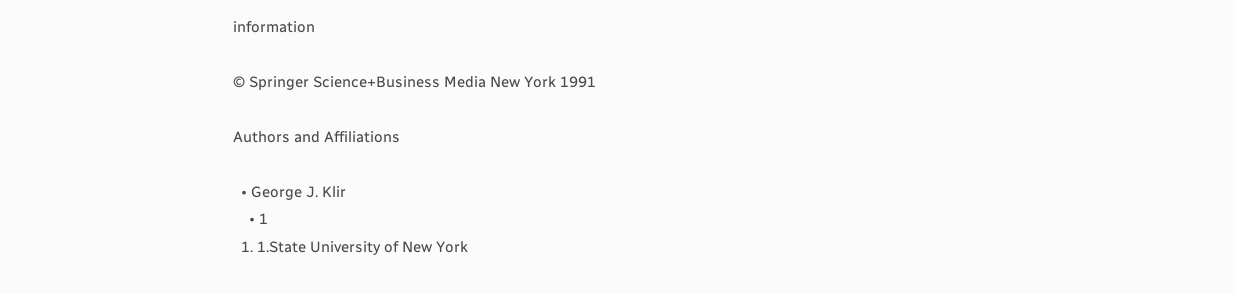information

© Springer Science+Business Media New York 1991

Authors and Affiliations

  • George J. Klir
    • 1
  1. 1.State University of New York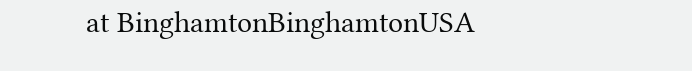at BinghamtonBinghamtonUSA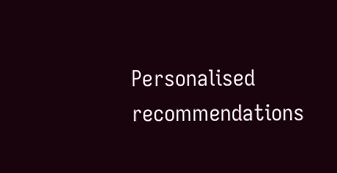Personalised recommendations